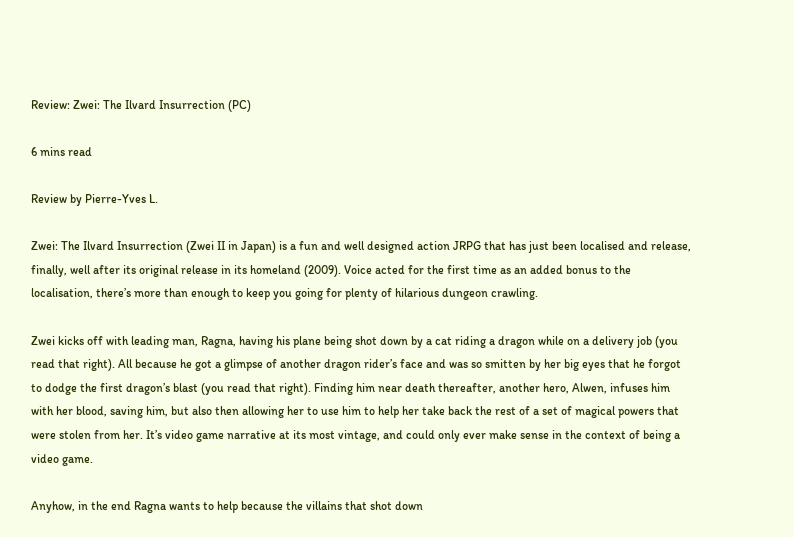Review: Zwei: The Ilvard Insurrection (PC)

6 mins read

Review by Pierre-Yves L.

Zwei: The Ilvard Insurrection (Zwei II in Japan) is a fun and well designed action JRPG that has just been localised and release, finally, well after its original release in its homeland (2009). Voice acted for the first time as an added bonus to the localisation, there’s more than enough to keep you going for plenty of hilarious dungeon crawling.

Zwei kicks off with leading man, Ragna, having his plane being shot down by a cat riding a dragon while on a delivery job (you read that right). All because he got a glimpse of another dragon rider’s face and was so smitten by her big eyes that he forgot to dodge the first dragon’s blast (you read that right). Finding him near death thereafter, another hero, Alwen, infuses him with her blood, saving him, but also then allowing her to use him to help her take back the rest of a set of magical powers that were stolen from her. It’s video game narrative at its most vintage, and could only ever make sense in the context of being a video game.

Anyhow, in the end Ragna wants to help because the villains that shot down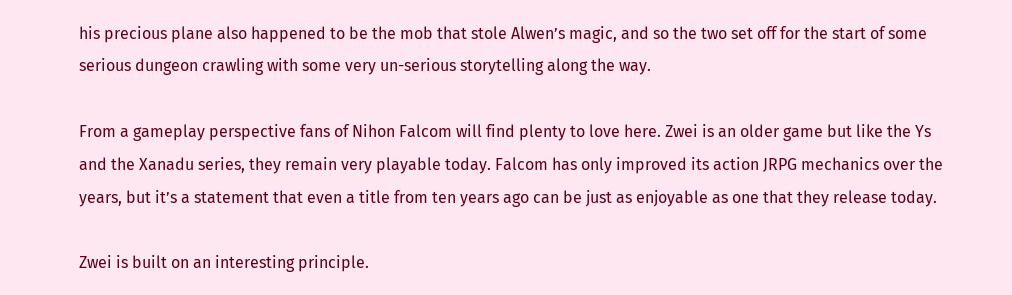his precious plane also happened to be the mob that stole Alwen’s magic, and so the two set off for the start of some serious dungeon crawling with some very un-serious storytelling along the way.

From a gameplay perspective fans of Nihon Falcom will find plenty to love here. Zwei is an older game but like the Ys and the Xanadu series, they remain very playable today. Falcom has only improved its action JRPG mechanics over the years, but it’s a statement that even a title from ten years ago can be just as enjoyable as one that they release today.

Zwei is built on an interesting principle.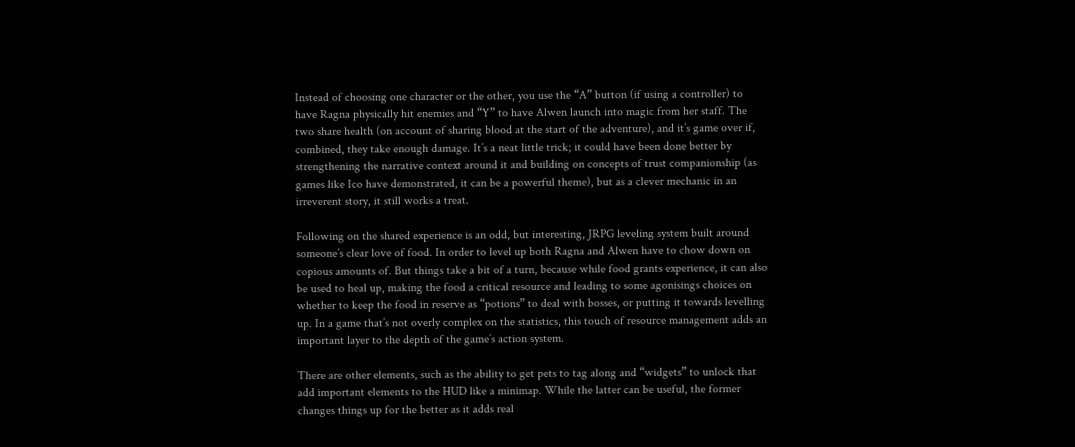Instead of choosing one character or the other, you use the “A” button (if using a controller) to have Ragna physically hit enemies and “Y” to have Alwen launch into magic from her staff. The two share health (on account of sharing blood at the start of the adventure), and it’s game over if, combined, they take enough damage. It’s a neat little trick; it could have been done better by strengthening the narrative context around it and building on concepts of trust companionship (as games like Ico have demonstrated, it can be a powerful theme), but as a clever mechanic in an irreverent story, it still works a treat.

Following on the shared experience is an odd, but interesting, JRPG leveling system built around someone’s clear love of food. In order to level up both Ragna and Alwen have to chow down on copious amounts of. But things take a bit of a turn, because while food grants experience, it can also be used to heal up, making the food a critical resource and leading to some agonisings choices on whether to keep the food in reserve as “potions” to deal with bosses, or putting it towards levelling up. In a game that’s not overly complex on the statistics, this touch of resource management adds an important layer to the depth of the game’s action system.

There are other elements, such as the ability to get pets to tag along and “widgets” to unlock that add important elements to the HUD like a minimap. While the latter can be useful, the former changes things up for the better as it adds real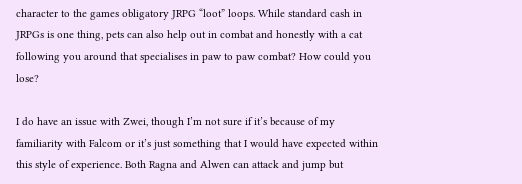character to the games obligatory JRPG “loot” loops. While standard cash in JRPGs is one thing, pets can also help out in combat and honestly with a cat following you around that specialises in paw to paw combat? How could you lose?

I do have an issue with Zwei, though I’m not sure if it’s because of my familiarity with Falcom or it’s just something that I would have expected within this style of experience. Both Ragna and Alwen can attack and jump but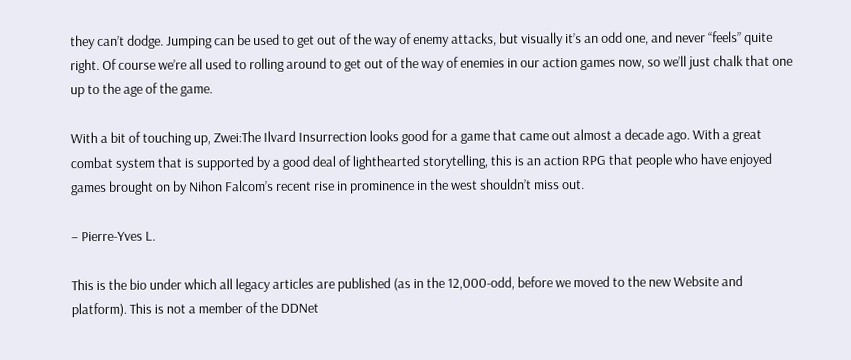they can’t dodge. Jumping can be used to get out of the way of enemy attacks, but visually it’s an odd one, and never “feels” quite right. Of course we’re all used to rolling around to get out of the way of enemies in our action games now, so we’ll just chalk that one up to the age of the game.

With a bit of touching up, Zwei:The Ilvard Insurrection looks good for a game that came out almost a decade ago. With a great combat system that is supported by a good deal of lighthearted storytelling, this is an action RPG that people who have enjoyed games brought on by Nihon Falcom’s recent rise in prominence in the west shouldn’t miss out.

– Pierre-Yves L.

This is the bio under which all legacy articles are published (as in the 12,000-odd, before we moved to the new Website and platform). This is not a member of the DDNet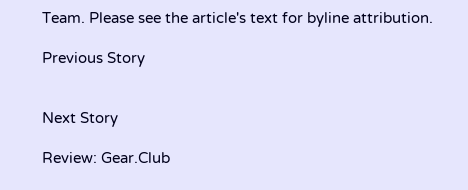Team. Please see the article's text for byline attribution.

Previous Story


Next Story

Review: Gear.Club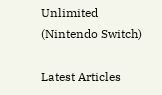Unlimited (Nintendo Switch)

Latest Articles